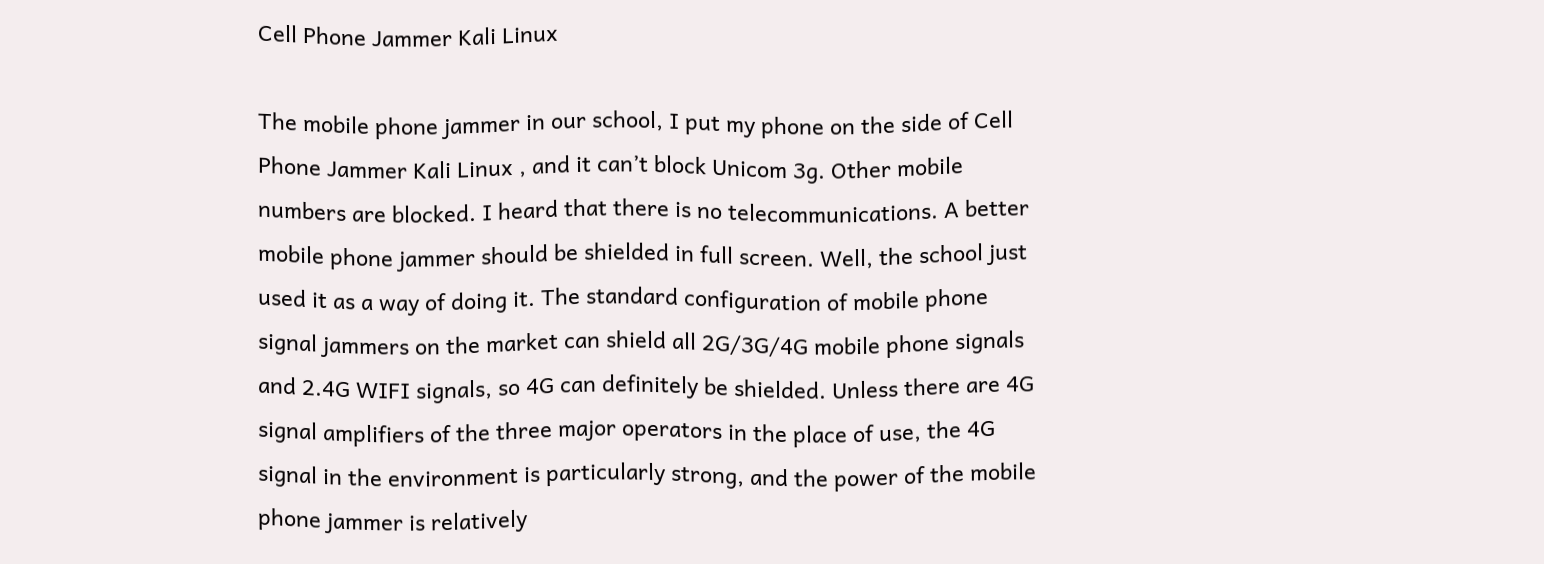Cell Phone Jammer Kali Linux

The mobile phone jammer in our school, I put my phone on the side of Cell Phone Jammer Kali Linux , and it can’t block Unicom 3g. Other mobile numbers are blocked. I heard that there is no telecommunications. A better mobile phone jammer should be shielded in full screen. Well, the school just used it as a way of doing it. The standard configuration of mobile phone signal jammers on the market can shield all 2G/3G/4G mobile phone signals and 2.4G WIFI signals, so 4G can definitely be shielded. Unless there are 4G signal amplifiers of the three major operators in the place of use, the 4G signal in the environment is particularly strong, and the power of the mobile phone jammer is relatively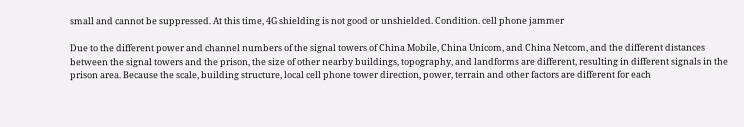small and cannot be suppressed. At this time, 4G shielding is not good or unshielded. Condition. cell phone jammer

Due to the different power and channel numbers of the signal towers of China Mobile, China Unicom, and China Netcom, and the different distances between the signal towers and the prison, the size of other nearby buildings, topography, and landforms are different, resulting in different signals in the prison area. Because the scale, building structure, local cell phone tower direction, power, terrain and other factors are different for each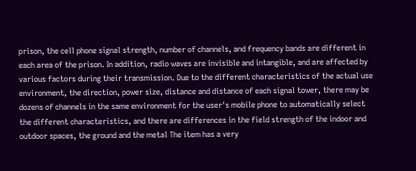prison, the cell phone signal strength, number of channels, and frequency bands are different in each area of the prison. In addition, radio waves are invisible and intangible, and are affected by various factors during their transmission. Due to the different characteristics of the actual use environment, the direction, power size, distance and distance of each signal tower, there may be dozens of channels in the same environment for the user's mobile phone to automatically select the different characteristics, and there are differences in the field strength of the indoor and outdoor spaces, the ground and the metal The item has a very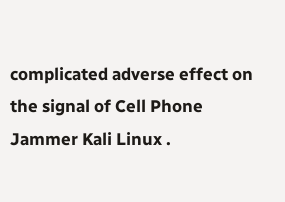complicated adverse effect on the signal of Cell Phone Jammer Kali Linux .